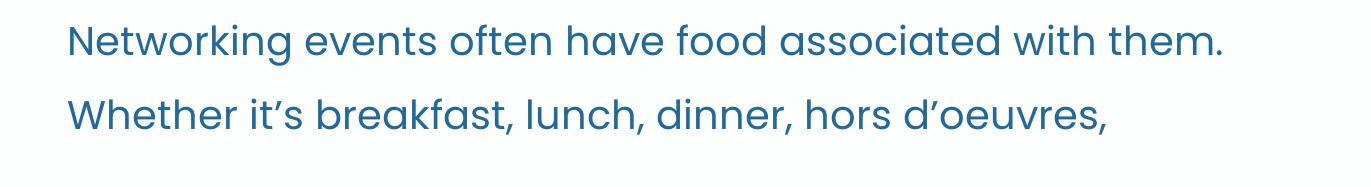Networking events often have food associated with them.  Whether it’s breakfast, lunch, dinner, hors d’oeuvres,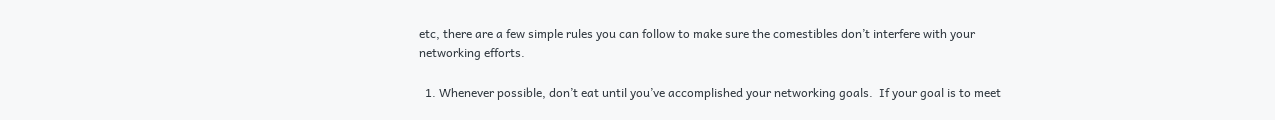etc, there are a few simple rules you can follow to make sure the comestibles don’t interfere with your networking efforts.

  1. Whenever possible, don’t eat until you’ve accomplished your networking goals.  If your goal is to meet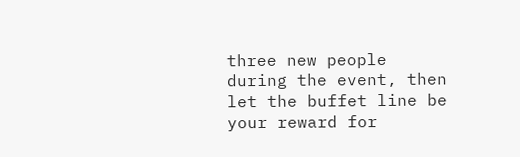three new people during the event, then let the buffet line be your reward for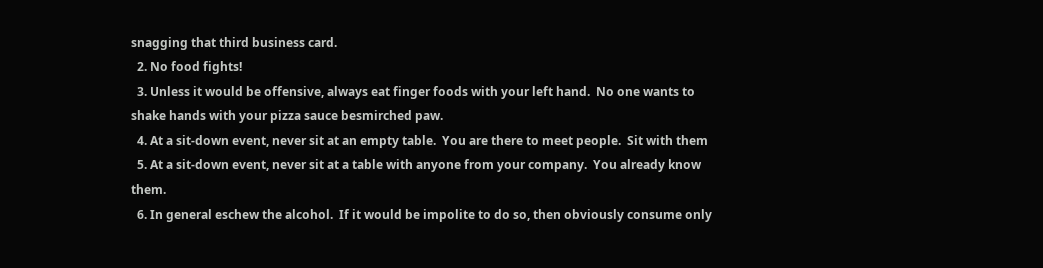snagging that third business card.
  2. No food fights!
  3. Unless it would be offensive, always eat finger foods with your left hand.  No one wants to shake hands with your pizza sauce besmirched paw.
  4. At a sit-down event, never sit at an empty table.  You are there to meet people.  Sit with them
  5. At a sit-down event, never sit at a table with anyone from your company.  You already know them.
  6. In general eschew the alcohol.  If it would be impolite to do so, then obviously consume only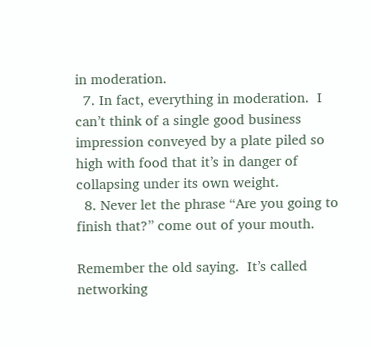in moderation.
  7. In fact, everything in moderation.  I can’t think of a single good business impression conveyed by a plate piled so high with food that it’s in danger of collapsing under its own weight.
  8. Never let the phrase “Are you going to finish that?” come out of your mouth.

Remember the old saying.  It’s called networking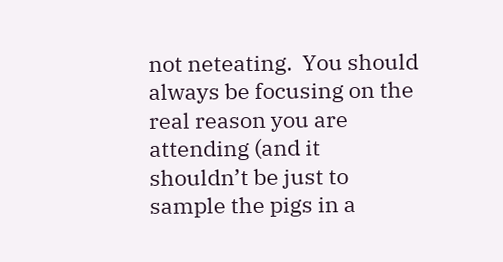not neteating.  You should always be focusing on the real reason you are attending (and it shouldn’t be just to sample the pigs in a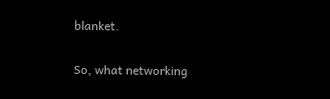blanket.

So, what networking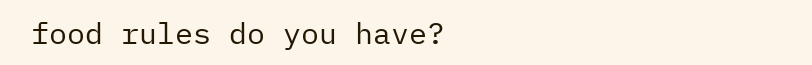food rules do you have?